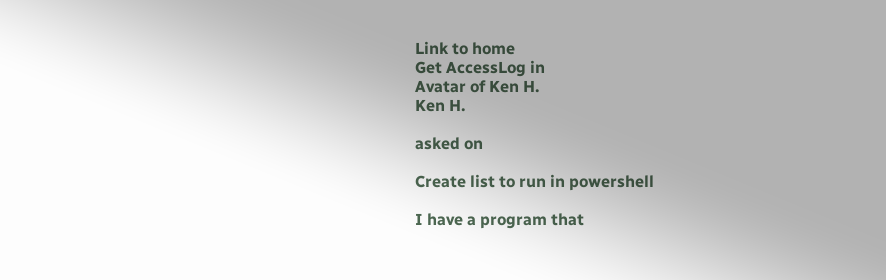Link to home
Get AccessLog in
Avatar of Ken H.
Ken H.

asked on

Create list to run in powershell

I have a program that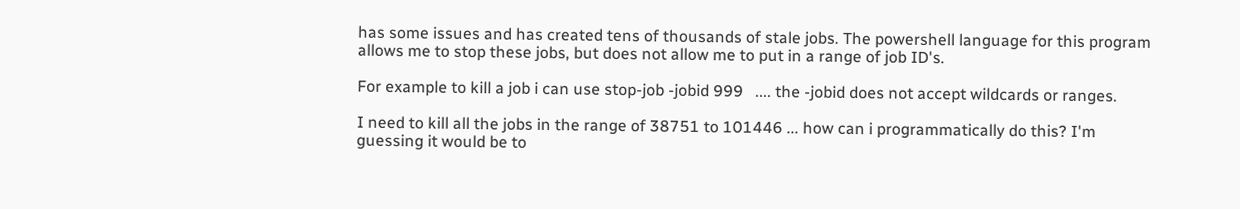has some issues and has created tens of thousands of stale jobs. The powershell language for this program allows me to stop these jobs, but does not allow me to put in a range of job ID's.

For example to kill a job i can use stop-job -jobid 999   .... the -jobid does not accept wildcards or ranges.

I need to kill all the jobs in the range of 38751 to 101446 ... how can i programmatically do this? I'm guessing it would be to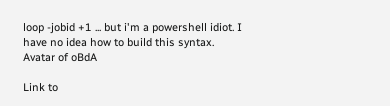loop -jobid +1 ... but i'm a powershell idiot. I have no idea how to build this syntax.
Avatar of oBdA

Link to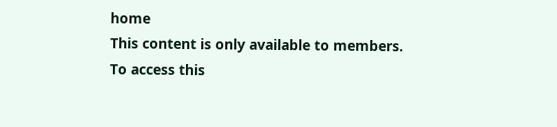home
This content is only available to members.
To access this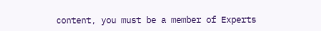content, you must be a member of Experts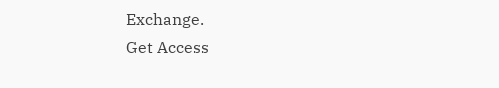Exchange.
Get Access